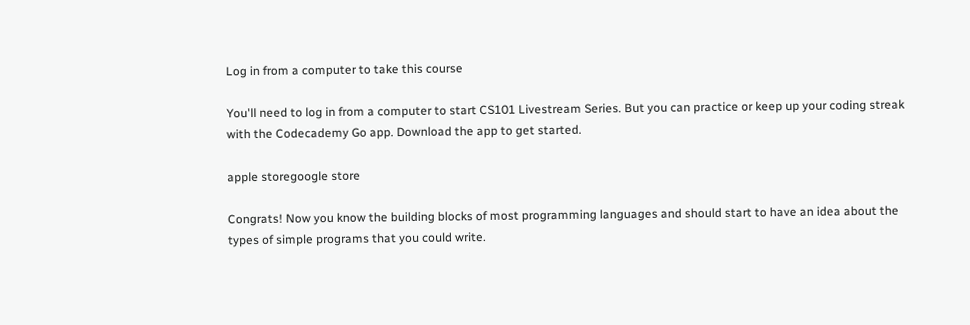Log in from a computer to take this course

You'll need to log in from a computer to start CS101 Livestream Series. But you can practice or keep up your coding streak with the Codecademy Go app. Download the app to get started.

apple storegoogle store

Congrats! Now you know the building blocks of most programming languages and should start to have an idea about the types of simple programs that you could write.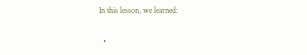In this lesson, we learned:

  •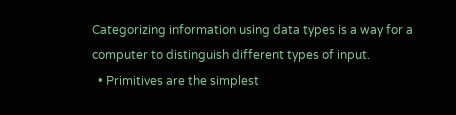Categorizing information using data types is a way for a computer to distinguish different types of input.
  • Primitives are the simplest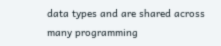data types and are shared across many programming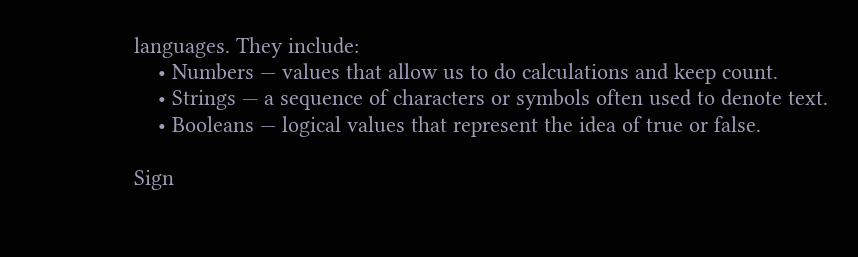languages. They include:
    • Numbers — values that allow us to do calculations and keep count.
    • Strings — a sequence of characters or symbols often used to denote text.
    • Booleans — logical values that represent the idea of true or false.

Sign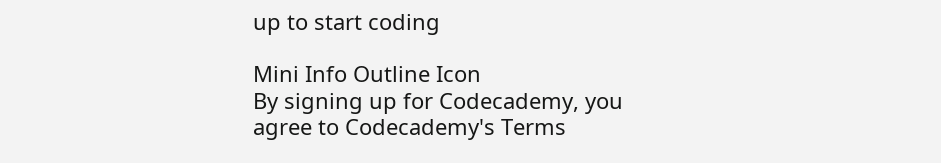up to start coding

Mini Info Outline Icon
By signing up for Codecademy, you agree to Codecademy's Terms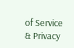of Service & Privacy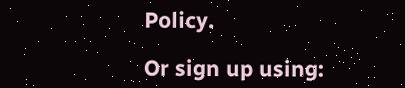Policy.

Or sign up using: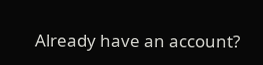Already have an account?